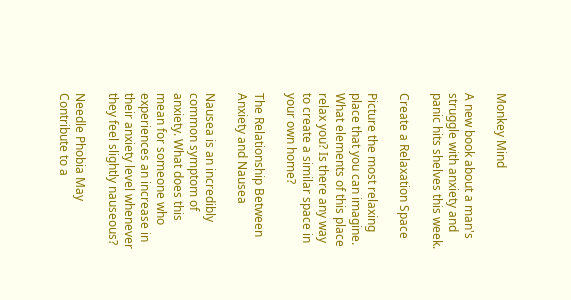Monkey Mind

A new book about a man's struggle with anxiety and panic hits shelves this week.

Create a Relaxation Space

Picture the most relaxing place that you can imagine. What elements of this place relax you? Is there any way to create a similar space in your own home?

The Relationship Between Anxiety and Nausea

Nausea is an incredibly common symptom of anxiety. What does this mean for someone who experiences an increase in their anxiety level whenever they feel slightly nauseous?

Needle Phobia May Contribute to a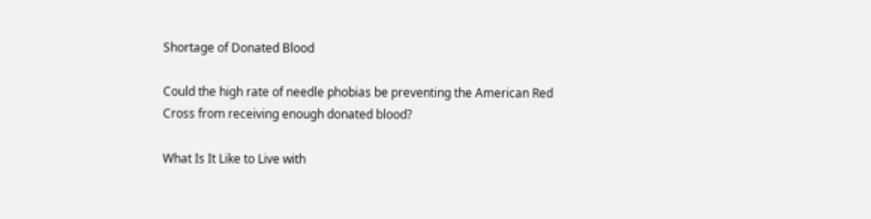Shortage of Donated Blood

Could the high rate of needle phobias be preventing the American Red Cross from receiving enough donated blood?

What Is It Like to Live with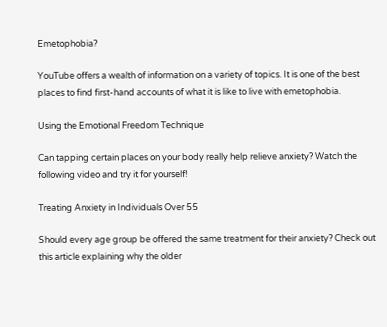Emetophobia?

YouTube offers a wealth of information on a variety of topics. It is one of the best places to find first-hand accounts of what it is like to live with emetophobia.

Using the Emotional Freedom Technique

Can tapping certain places on your body really help relieve anxiety? Watch the following video and try it for yourself!

Treating Anxiety in Individuals Over 55

Should every age group be offered the same treatment for their anxiety? Check out this article explaining why the older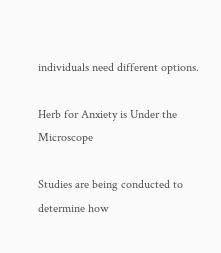individuals need different options.

Herb for Anxiety is Under the Microscope

Studies are being conducted to determine how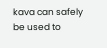kava can safely be used to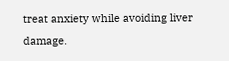treat anxiety while avoiding liver damage.